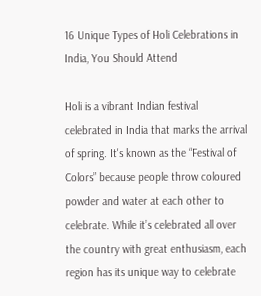16 Unique Types of Holi Celebrations in India, You Should Attend

Holi is a vibrant Indian festival celebrated in India that marks the arrival of spring. It's known as the “Festival of Colors” because people throw coloured powder and water at each other to celebrate. While it’s celebrated all over the country with great enthusiasm, each region has its unique way to celebrate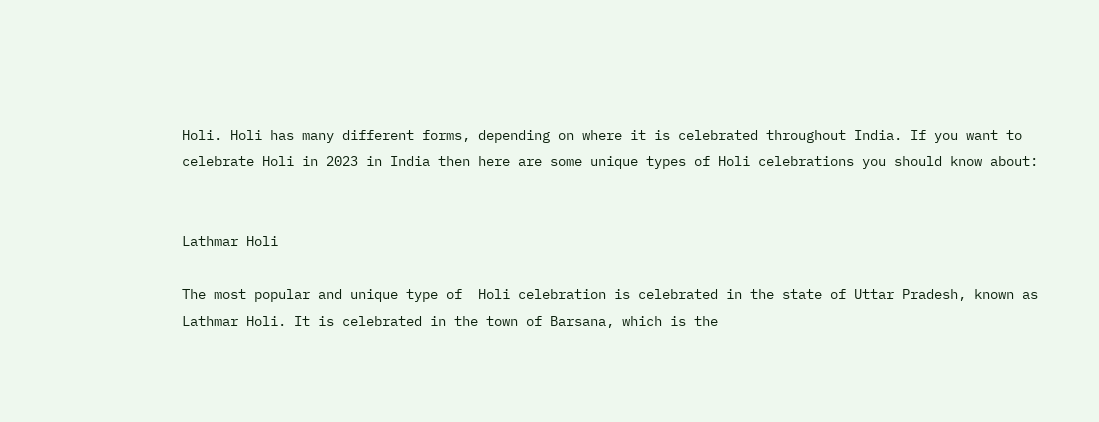Holi. Holi has many different forms, depending on where it is celebrated throughout India. If you want to celebrate Holi in 2023 in India then here are some unique types of Holi celebrations you should know about:


Lathmar Holi

The most popular and unique type of  Holi celebration is celebrated in the state of Uttar Pradesh, known as Lathmar Holi. It is celebrated in the town of Barsana, which is the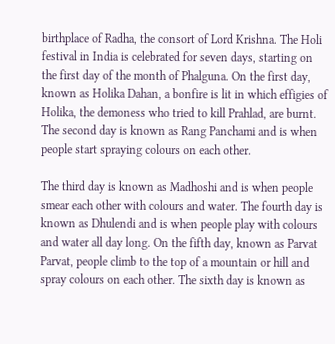birthplace of Radha, the consort of Lord Krishna. The Holi festival in India is celebrated for seven days, starting on the first day of the month of Phalguna. On the first day, known as Holika Dahan, a bonfire is lit in which effigies of Holika, the demoness who tried to kill Prahlad, are burnt. The second day is known as Rang Panchami and is when people start spraying colours on each other.

The third day is known as Madhoshi and is when people smear each other with colours and water. The fourth day is known as Dhulendi and is when people play with colours and water all day long. On the fifth day, known as Parvat Parvat, people climb to the top of a mountain or hill and spray colours on each other. The sixth day is known as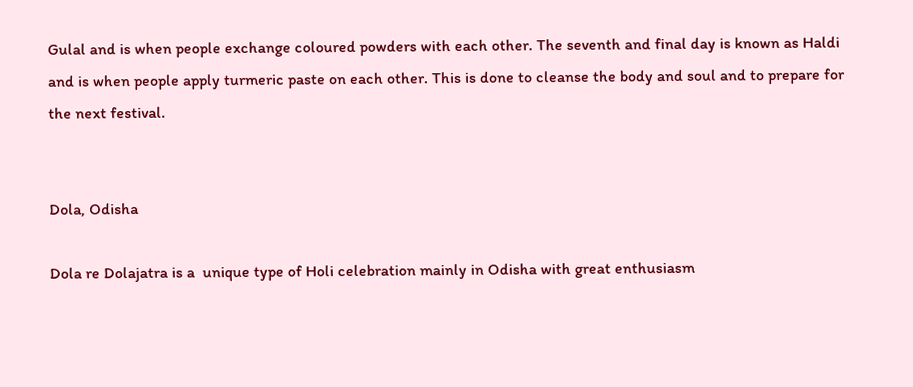Gulal and is when people exchange coloured powders with each other. The seventh and final day is known as Haldi and is when people apply turmeric paste on each other. This is done to cleanse the body and soul and to prepare for the next festival.


Dola, Odisha

Dola re Dolajatra is a  unique type of Holi celebration mainly in Odisha with great enthusiasm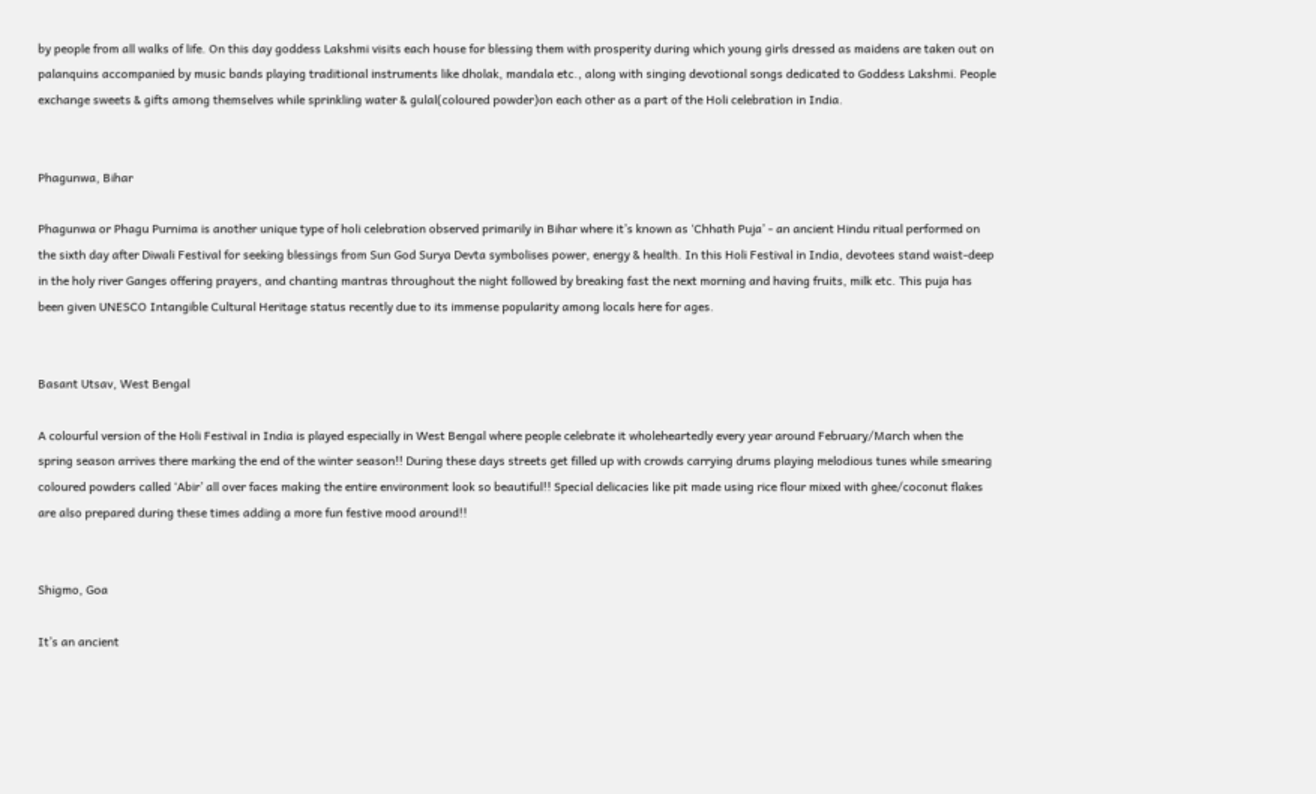by people from all walks of life. On this day goddess Lakshmi visits each house for blessing them with prosperity during which young girls dressed as maidens are taken out on palanquins accompanied by music bands playing traditional instruments like dholak, mandala etc., along with singing devotional songs dedicated to Goddess Lakshmi. People exchange sweets & gifts among themselves while sprinkling water & gulal(coloured powder)on each other as a part of the Holi celebration in India.


Phagunwa, Bihar

Phagunwa or Phagu Purnima is another unique type of holi celebration observed primarily in Bihar where it’s known as ‘Chhath Puja’ - an ancient Hindu ritual performed on the sixth day after Diwali Festival for seeking blessings from Sun God Surya Devta symbolises power, energy & health. In this Holi Festival in India, devotees stand waist-deep in the holy river Ganges offering prayers, and chanting mantras throughout the night followed by breaking fast the next morning and having fruits, milk etc. This puja has been given UNESCO Intangible Cultural Heritage status recently due to its immense popularity among locals here for ages.


Basant Utsav, West Bengal

A colourful version of the Holi Festival in India is played especially in West Bengal where people celebrate it wholeheartedly every year around February/March when the spring season arrives there marking the end of the winter season!! During these days streets get filled up with crowds carrying drums playing melodious tunes while smearing coloured powders called ‘Abir’ all over faces making the entire environment look so beautiful!! Special delicacies like pit made using rice flour mixed with ghee/coconut flakes are also prepared during these times adding a more fun festive mood around!!


Shigmo, Goa

It’s an ancient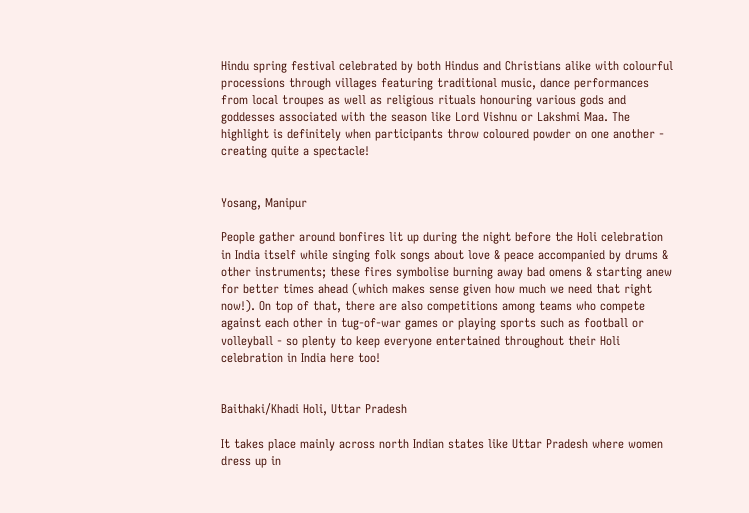Hindu spring festival celebrated by both Hindus and Christians alike with colourful processions through villages featuring traditional music, dance performances from local troupes as well as religious rituals honouring various gods and goddesses associated with the season like Lord Vishnu or Lakshmi Maa. The highlight is definitely when participants throw coloured powder on one another - creating quite a spectacle!


Yosang, Manipur

People gather around bonfires lit up during the night before the Holi celebration in India itself while singing folk songs about love & peace accompanied by drums & other instruments; these fires symbolise burning away bad omens & starting anew for better times ahead (which makes sense given how much we need that right now!). On top of that, there are also competitions among teams who compete against each other in tug-of-war games or playing sports such as football or volleyball - so plenty to keep everyone entertained throughout their Holi celebration in India here too!


Baithaki/Khadi Holi, Uttar Pradesh

It takes place mainly across north Indian states like Uttar Pradesh where women dress up in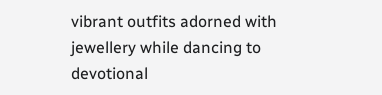vibrant outfits adorned with jewellery while dancing to devotional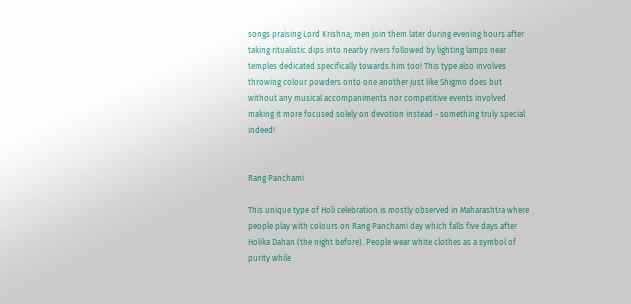songs praising Lord Krishna; men join them later during evening hours after taking ritualistic dips into nearby rivers followed by lighting lamps near temples dedicated specifically towards him too! This type also involves throwing colour powders onto one another just like Shigmo does but without any musical accompaniments nor competitive events involved making it more focused solely on devotion instead - something truly special indeed!


Rang Panchami

This unique type of Holi celebration is mostly observed in Maharashtra where people play with colours on Rang Panchami day which falls five days after Holika Dahan (the night before). People wear white clothes as a symbol of purity while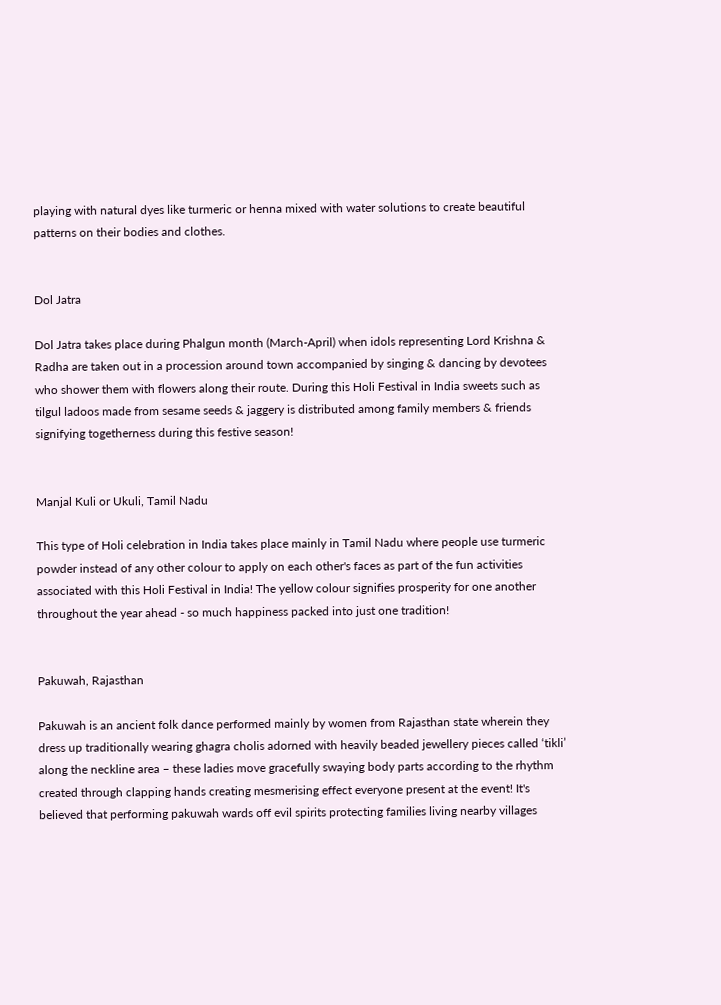playing with natural dyes like turmeric or henna mixed with water solutions to create beautiful patterns on their bodies and clothes.


Dol Jatra

Dol Jatra takes place during Phalgun month (March-April) when idols representing Lord Krishna & Radha are taken out in a procession around town accompanied by singing & dancing by devotees who shower them with flowers along their route. During this Holi Festival in India sweets such as tilgul ladoos made from sesame seeds & jaggery is distributed among family members & friends signifying togetherness during this festive season!


Manjal Kuli or Ukuli, Tamil Nadu

This type of Holi celebration in India takes place mainly in Tamil Nadu where people use turmeric powder instead of any other colour to apply on each other's faces as part of the fun activities associated with this Holi Festival in India! The yellow colour signifies prosperity for one another throughout the year ahead - so much happiness packed into just one tradition!


Pakuwah, Rajasthan

Pakuwah is an ancient folk dance performed mainly by women from Rajasthan state wherein they dress up traditionally wearing ghagra cholis adorned with heavily beaded jewellery pieces called ‘tikli’ along the neckline area – these ladies move gracefully swaying body parts according to the rhythm created through clapping hands creating mesmerising effect everyone present at the event! It's believed that performing pakuwah wards off evil spirits protecting families living nearby villages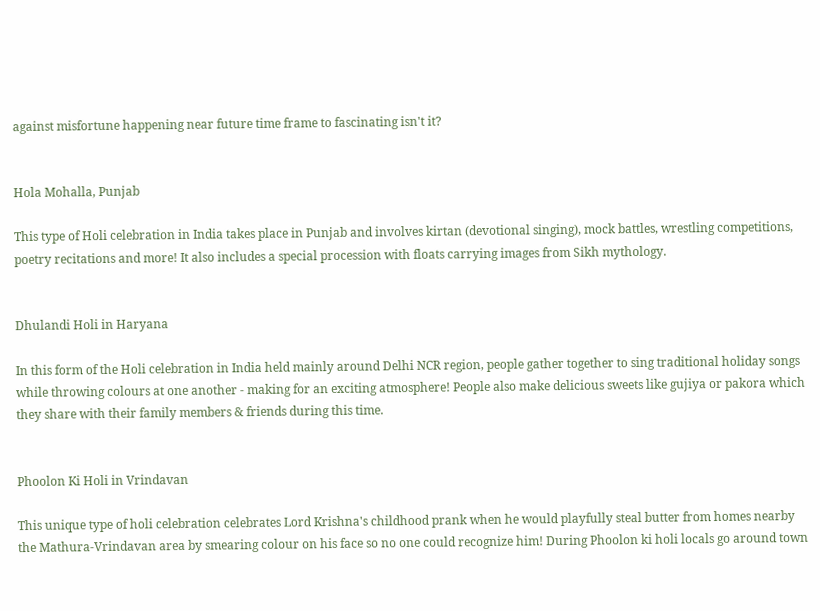against misfortune happening near future time frame to fascinating isn't it?


Hola Mohalla, Punjab

This type of Holi celebration in India takes place in Punjab and involves kirtan (devotional singing), mock battles, wrestling competitions, poetry recitations and more! It also includes a special procession with floats carrying images from Sikh mythology.


Dhulandi Holi in Haryana

In this form of the Holi celebration in India held mainly around Delhi NCR region, people gather together to sing traditional holiday songs while throwing colours at one another - making for an exciting atmosphere! People also make delicious sweets like gujiya or pakora which they share with their family members & friends during this time.


Phoolon Ki Holi in Vrindavan

This unique type of holi celebration celebrates Lord Krishna's childhood prank when he would playfully steal butter from homes nearby the Mathura-Vrindavan area by smearing colour on his face so no one could recognize him! During Phoolon ki holi locals go around town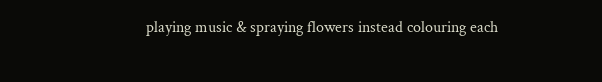playing music & spraying flowers instead colouring each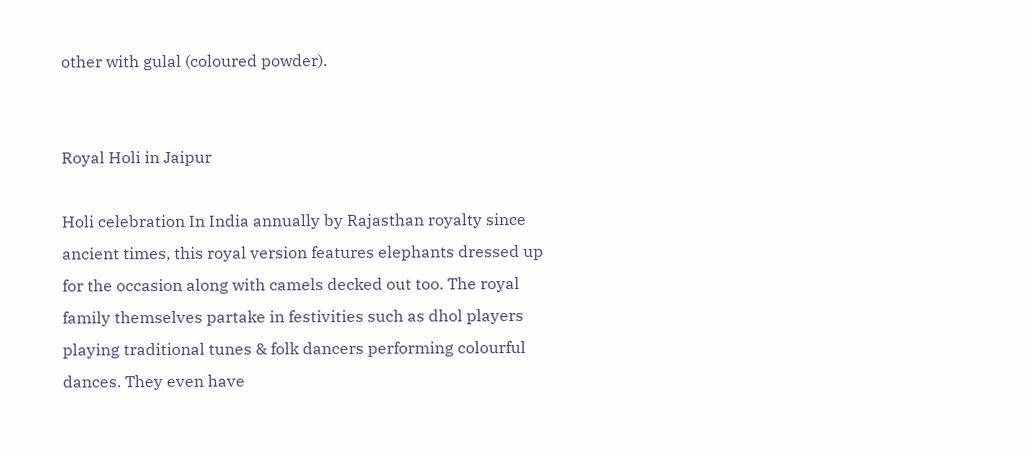other with gulal (coloured powder).


Royal Holi in Jaipur

Holi celebration In India annually by Rajasthan royalty since ancient times, this royal version features elephants dressed up for the occasion along with camels decked out too. The royal family themselves partake in festivities such as dhol players playing traditional tunes & folk dancers performing colourful dances. They even have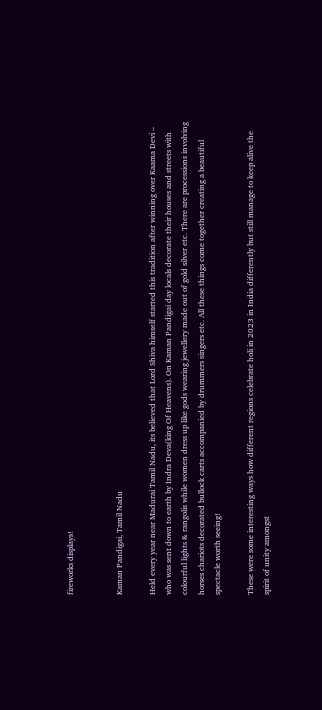fireworks displays!


Kaman Pandigai, Tamil Nadu

Held every year near Madurai Tamil Nadu, its believed that Lord Shiva himself started this tradition after winning over Kaama Devi – who was sent down to earth by Indra Deva(king Of Heavens). On Kaman Pandigai day locals decorate their houses and streets with colourful lights & rangolis while women dress up like gods wearing jewellery made out of gold silver etc. There are processions involving horses chariots decorated bullock carts accompanied by drummers singers etc. All these things come together creating a beautiful spectacle worth seeing!

These were some interesting ways how different regions celebrate holi in 2023 in India differently but still manage to keep alive the spirit of unity amongst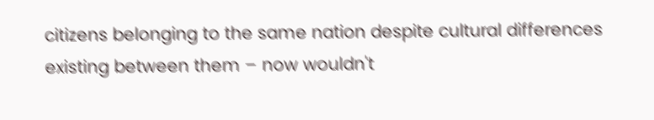citizens belonging to the same nation despite cultural differences existing between them – now wouldn't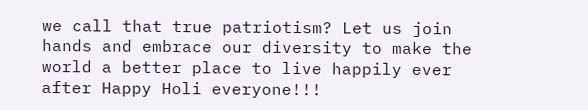we call that true patriotism? Let us join hands and embrace our diversity to make the world a better place to live happily ever after Happy Holi everyone!!!